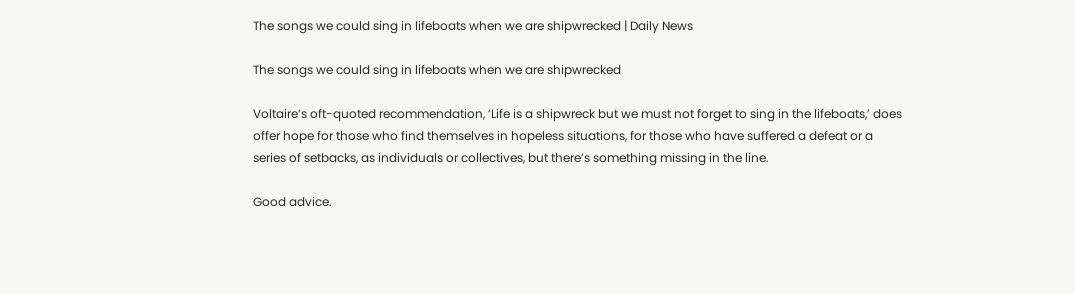The songs we could sing in lifeboats when we are shipwrecked | Daily News

The songs we could sing in lifeboats when we are shipwrecked

Voltaire’s oft-quoted recommendation, ‘Life is a shipwreck but we must not forget to sing in the lifeboats,’ does offer hope for those who find themselves in hopeless situations, for those who have suffered a defeat or a series of setbacks, as individuals or collectives, but there’s something missing in the line.

Good advice.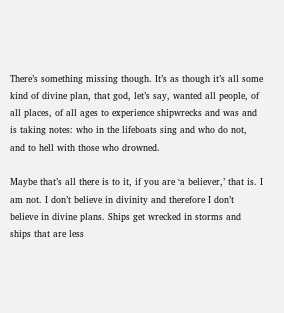There’s something missing though. It’s as though it’s all some kind of divine plan, that god, let’s say, wanted all people, of all places, of all ages to experience shipwrecks and was and is taking notes: who in the lifeboats sing and who do not, and to hell with those who drowned.

Maybe that’s all there is to it, if you are ‘a believer,’ that is. I am not. I don’t believe in divinity and therefore I don’t believe in divine plans. Ships get wrecked in storms and ships that are less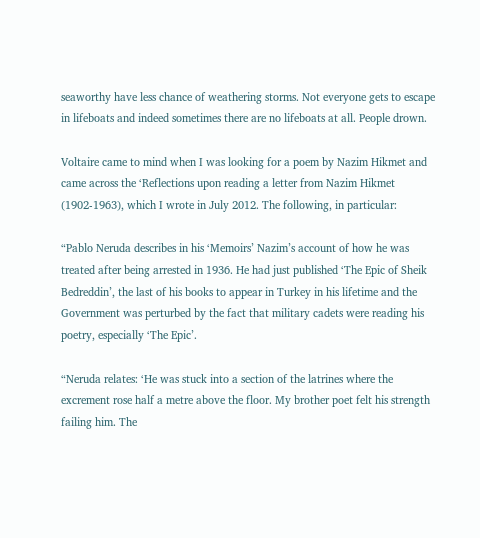seaworthy have less chance of weathering storms. Not everyone gets to escape in lifeboats and indeed sometimes there are no lifeboats at all. People drown.

Voltaire came to mind when I was looking for a poem by Nazim Hikmet and came across the ‘Reflections upon reading a letter from Nazim Hikmet (1902-1963), which I wrote in July 2012. The following, in particular:

“Pablo Neruda describes in his ‘Memoirs’ Nazim’s account of how he was treated after being arrested in 1936. He had just published ‘The Epic of Sheik Bedreddin’, the last of his books to appear in Turkey in his lifetime and the Government was perturbed by the fact that military cadets were reading his poetry, especially ‘The Epic’.

“Neruda relates: ‘He was stuck into a section of the latrines where the excrement rose half a metre above the floor. My brother poet felt his strength failing him. The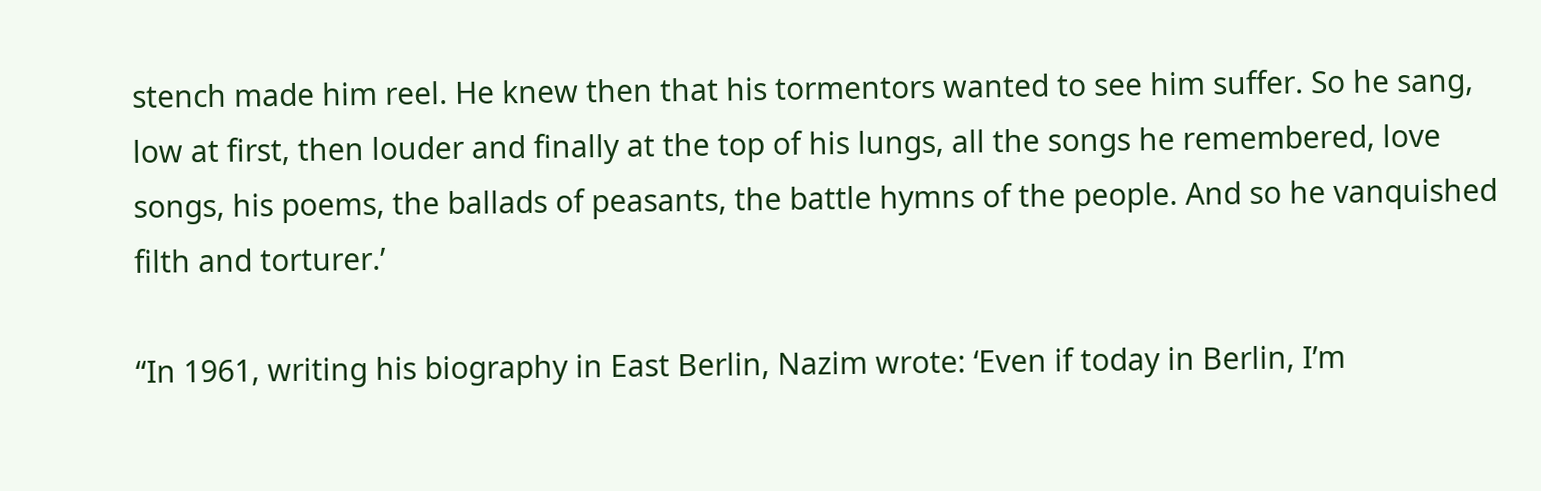stench made him reel. He knew then that his tormentors wanted to see him suffer. So he sang, low at first, then louder and finally at the top of his lungs, all the songs he remembered, love songs, his poems, the ballads of peasants, the battle hymns of the people. And so he vanquished filth and torturer.’

“In 1961, writing his biography in East Berlin, Nazim wrote: ‘Even if today in Berlin, I’m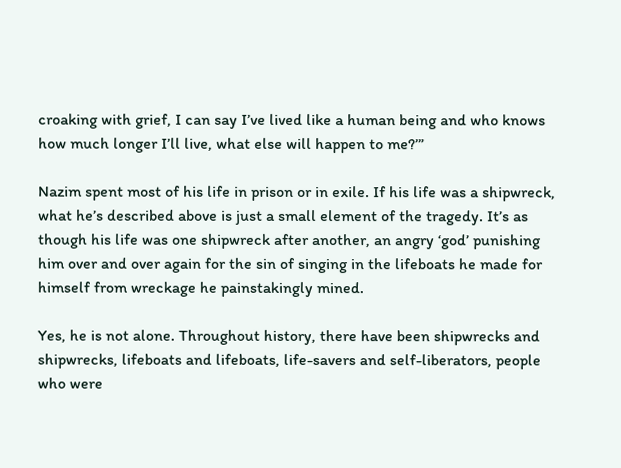croaking with grief, I can say I’ve lived like a human being and who knows how much longer I’ll live, what else will happen to me?’”

Nazim spent most of his life in prison or in exile. If his life was a shipwreck, what he’s described above is just a small element of the tragedy. It’s as though his life was one shipwreck after another, an angry ‘god’ punishing him over and over again for the sin of singing in the lifeboats he made for himself from wreckage he painstakingly mined.

Yes, he is not alone. Throughout history, there have been shipwrecks and shipwrecks, lifeboats and lifeboats, life-savers and self-liberators, people who were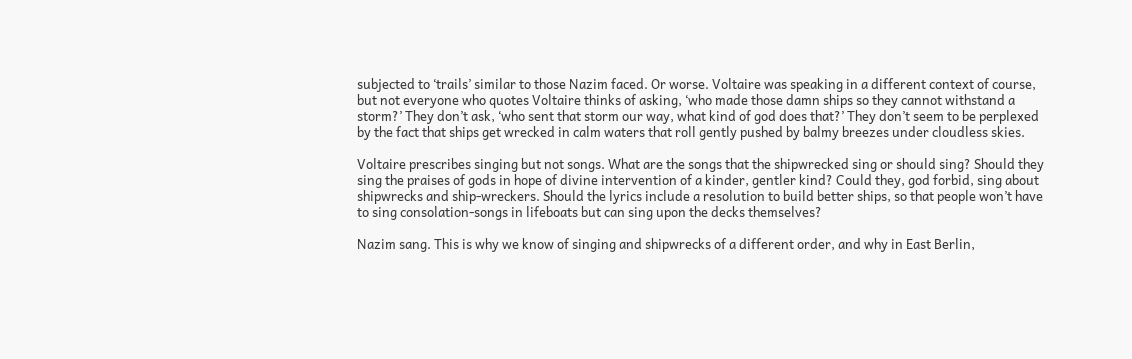subjected to ‘trails’ similar to those Nazim faced. Or worse. Voltaire was speaking in a different context of course, but not everyone who quotes Voltaire thinks of asking, ‘who made those damn ships so they cannot withstand a storm?’ They don’t ask, ‘who sent that storm our way, what kind of god does that?’ They don’t seem to be perplexed by the fact that ships get wrecked in calm waters that roll gently pushed by balmy breezes under cloudless skies.

Voltaire prescribes singing but not songs. What are the songs that the shipwrecked sing or should sing? Should they sing the praises of gods in hope of divine intervention of a kinder, gentler kind? Could they, god forbid, sing about shipwrecks and ship-wreckers. Should the lyrics include a resolution to build better ships, so that people won’t have to sing consolation-songs in lifeboats but can sing upon the decks themselves?

Nazim sang. This is why we know of singing and shipwrecks of a different order, and why in East Berlin,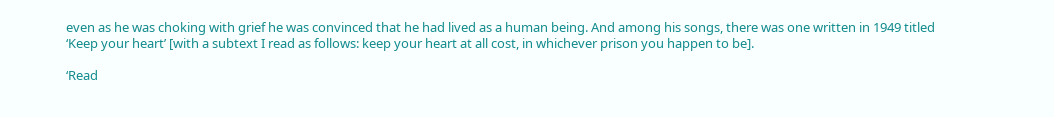even as he was choking with grief he was convinced that he had lived as a human being. And among his songs, there was one written in 1949 titled ‘Keep your heart’ [with a subtext I read as follows: keep your heart at all cost, in whichever prison you happen to be].

‘Read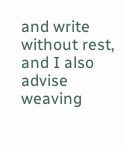and write without rest,
and I also advise weaving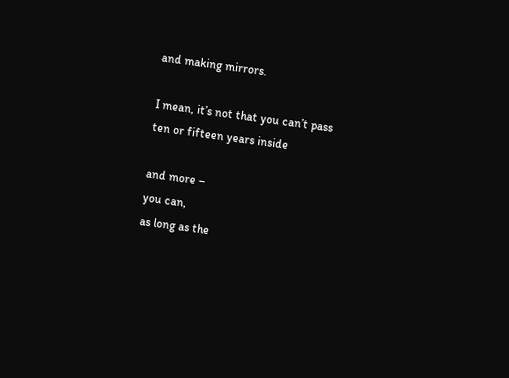and making mirrors.

I mean, it’s not that you can’t pass
ten or fifteen years inside

and more –
you can,
as long as the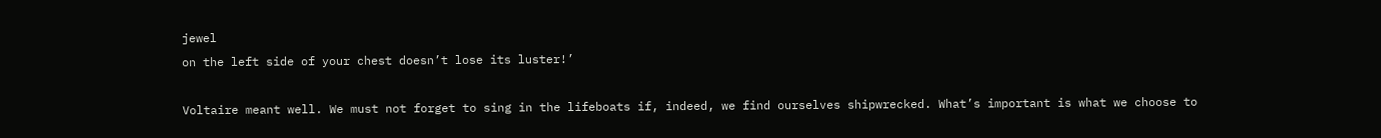jewel
on the left side of your chest doesn’t lose its luster!’

Voltaire meant well. We must not forget to sing in the lifeboats if, indeed, we find ourselves shipwrecked. What’s important is what we choose to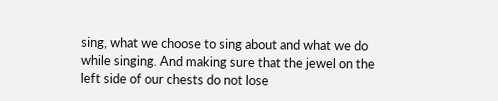sing, what we choose to sing about and what we do while singing. And making sure that the jewel on the left side of our chests do not lose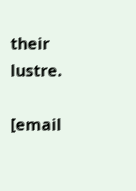their lustre.

[email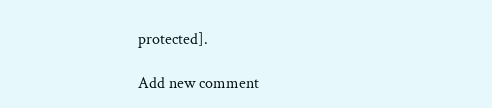protected].

Add new comment